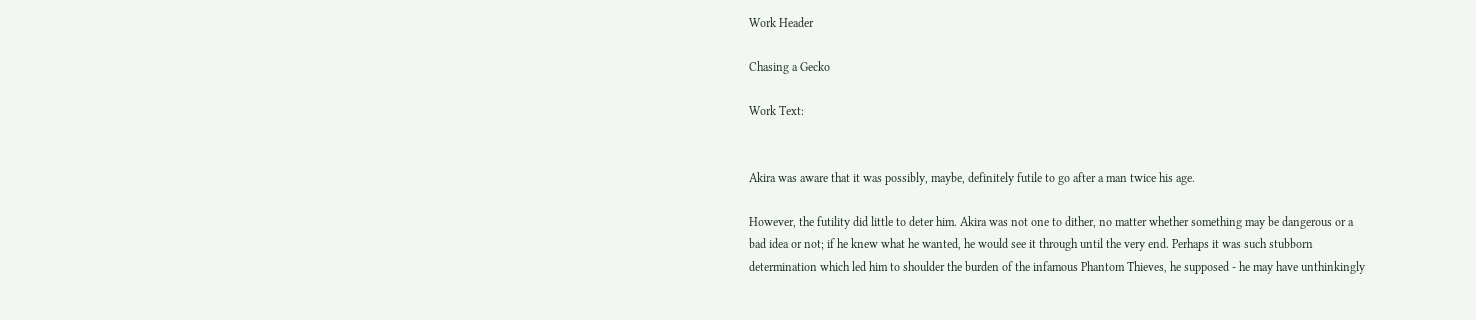Work Header

Chasing a Gecko

Work Text:


Akira was aware that it was possibly, maybe, definitely futile to go after a man twice his age.

However, the futility did little to deter him. Akira was not one to dither, no matter whether something may be dangerous or a bad idea or not; if he knew what he wanted, he would see it through until the very end. Perhaps it was such stubborn determination which led him to shoulder the burden of the infamous Phantom Thieves, he supposed - he may have unthinkingly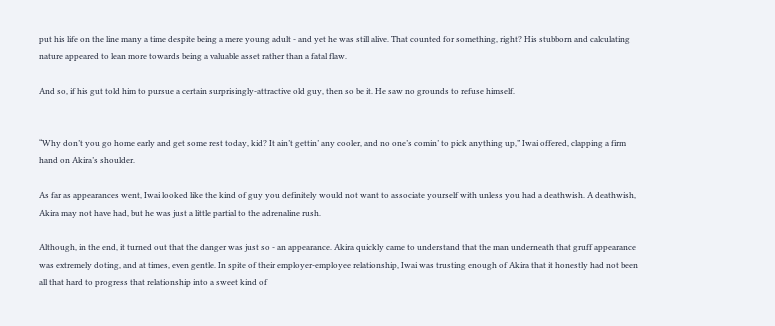put his life on the line many a time despite being a mere young adult - and yet he was still alive. That counted for something, right? His stubborn and calculating nature appeared to lean more towards being a valuable asset rather than a fatal flaw.

And so, if his gut told him to pursue a certain surprisingly-attractive old guy, then so be it. He saw no grounds to refuse himself.


“Why don’t you go home early and get some rest today, kid? It ain’t gettin’ any cooler, and no one’s comin’ to pick anything up,” Iwai offered, clapping a firm hand on Akira’s shoulder.

As far as appearances went, Iwai looked like the kind of guy you definitely would not want to associate yourself with unless you had a deathwish. A deathwish, Akira may not have had, but he was just a little partial to the adrenaline rush.

Although, in the end, it turned out that the danger was just so - an appearance. Akira quickly came to understand that the man underneath that gruff appearance was extremely doting, and at times, even gentle. In spite of their employer-employee relationship, Iwai was trusting enough of Akira that it honestly had not been all that hard to progress that relationship into a sweet kind of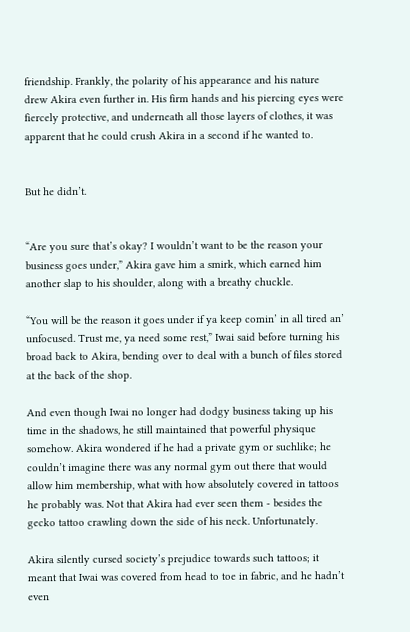friendship. Frankly, the polarity of his appearance and his nature drew Akira even further in. His firm hands and his piercing eyes were fiercely protective, and underneath all those layers of clothes, it was apparent that he could crush Akira in a second if he wanted to.


But he didn’t.


“Are you sure that’s okay? I wouldn’t want to be the reason your business goes under,” Akira gave him a smirk, which earned him another slap to his shoulder, along with a breathy chuckle.

“You will be the reason it goes under if ya keep comin’ in all tired an’ unfocused. Trust me, ya need some rest,” Iwai said before turning his broad back to Akira, bending over to deal with a bunch of files stored at the back of the shop.

And even though Iwai no longer had dodgy business taking up his time in the shadows, he still maintained that powerful physique somehow. Akira wondered if he had a private gym or suchlike; he couldn’t imagine there was any normal gym out there that would allow him membership, what with how absolutely covered in tattoos he probably was. Not that Akira had ever seen them - besides the gecko tattoo crawling down the side of his neck. Unfortunately.

Akira silently cursed society’s prejudice towards such tattoos; it meant that Iwai was covered from head to toe in fabric, and he hadn’t even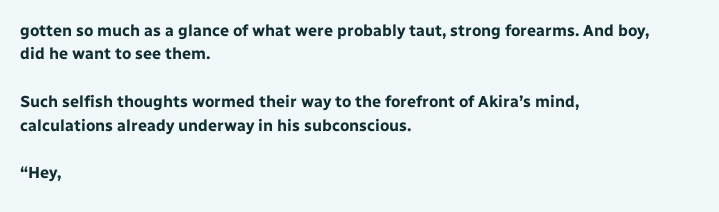gotten so much as a glance of what were probably taut, strong forearms. And boy, did he want to see them.

Such selfish thoughts wormed their way to the forefront of Akira’s mind, calculations already underway in his subconscious.

“Hey,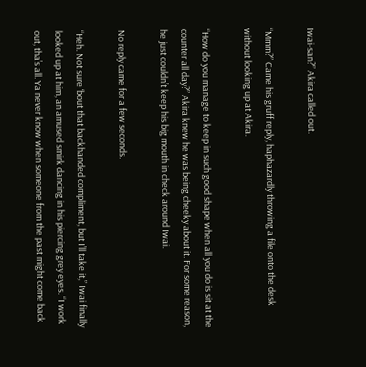Iwai-san?” Akira called out.

“Mmm?” Came his gruff reply, haphazardly throwing a file onto the desk without looking up at Akira.

“How do you manage to keep in such good shape when all you do is sit at the counter all day?” Akira knew he was being cheeky about it. For some reason, he just couldn’t keep his big mouth in check around Iwai.

No reply came for a few seconds.

“Heh. Not sure ‘bout that backhanded compliment, but I’ll take it,” Iwai finally looked up at him, an amused smirk dancing in his piercing grey eyes. “I work out, tha’s all. Ya never know when someone from the past might come back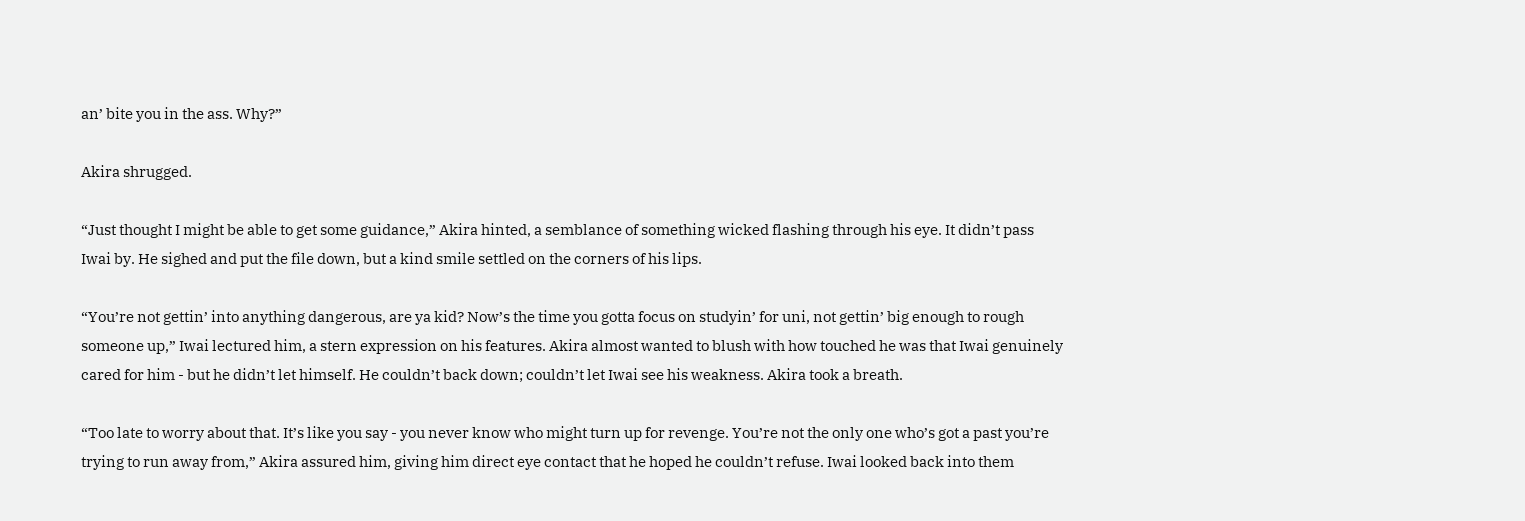an’ bite you in the ass. Why?”

Akira shrugged.

“Just thought I might be able to get some guidance,” Akira hinted, a semblance of something wicked flashing through his eye. It didn’t pass Iwai by. He sighed and put the file down, but a kind smile settled on the corners of his lips.

“You’re not gettin’ into anything dangerous, are ya kid? Now’s the time you gotta focus on studyin’ for uni, not gettin’ big enough to rough someone up,” Iwai lectured him, a stern expression on his features. Akira almost wanted to blush with how touched he was that Iwai genuinely cared for him - but he didn’t let himself. He couldn’t back down; couldn’t let Iwai see his weakness. Akira took a breath.

“Too late to worry about that. It’s like you say - you never know who might turn up for revenge. You’re not the only one who’s got a past you’re trying to run away from,” Akira assured him, giving him direct eye contact that he hoped he couldn’t refuse. Iwai looked back into them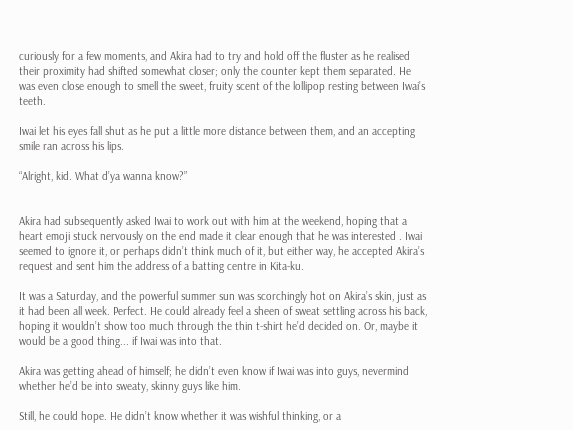curiously for a few moments, and Akira had to try and hold off the fluster as he realised their proximity had shifted somewhat closer; only the counter kept them separated. He was even close enough to smell the sweet, fruity scent of the lollipop resting between Iwai’s teeth.

Iwai let his eyes fall shut as he put a little more distance between them, and an accepting smile ran across his lips.

“Alright, kid. What d’ya wanna know?”


Akira had subsequently asked Iwai to work out with him at the weekend, hoping that a heart emoji stuck nervously on the end made it clear enough that he was interested . Iwai seemed to ignore it, or perhaps didn’t think much of it, but either way, he accepted Akira’s request and sent him the address of a batting centre in Kita-ku.

It was a Saturday, and the powerful summer sun was scorchingly hot on Akira’s skin, just as it had been all week. Perfect. He could already feel a sheen of sweat settling across his back, hoping it wouldn’t show too much through the thin t-shirt he’d decided on. Or, maybe it would be a good thing... if Iwai was into that.

Akira was getting ahead of himself; he didn’t even know if Iwai was into guys, nevermind whether he’d be into sweaty, skinny guys like him.

Still, he could hope. He didn’t know whether it was wishful thinking, or a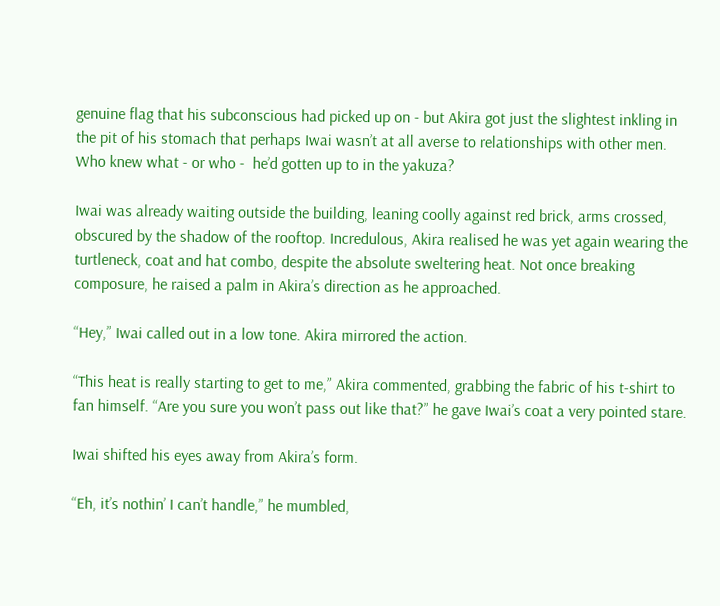genuine flag that his subconscious had picked up on - but Akira got just the slightest inkling in the pit of his stomach that perhaps Iwai wasn’t at all averse to relationships with other men. Who knew what - or who -  he’d gotten up to in the yakuza?

Iwai was already waiting outside the building, leaning coolly against red brick, arms crossed, obscured by the shadow of the rooftop. Incredulous, Akira realised he was yet again wearing the turtleneck, coat and hat combo, despite the absolute sweltering heat. Not once breaking composure, he raised a palm in Akira’s direction as he approached.

“Hey,” Iwai called out in a low tone. Akira mirrored the action.

“This heat is really starting to get to me,” Akira commented, grabbing the fabric of his t-shirt to fan himself. “Are you sure you won’t pass out like that?” he gave Iwai’s coat a very pointed stare.

Iwai shifted his eyes away from Akira’s form.

“Eh, it’s nothin’ I can’t handle,” he mumbled,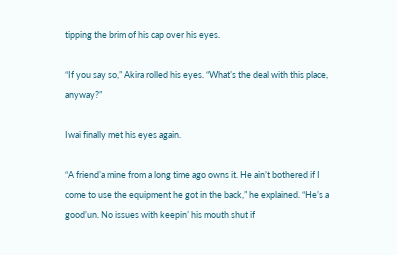tipping the brim of his cap over his eyes.

“If you say so,” Akira rolled his eyes. “What’s the deal with this place, anyway?”

Iwai finally met his eyes again.

“A friend’a mine from a long time ago owns it. He ain’t bothered if I come to use the equipment he got in the back,” he explained. “He’s a good’un. No issues with keepin’ his mouth shut if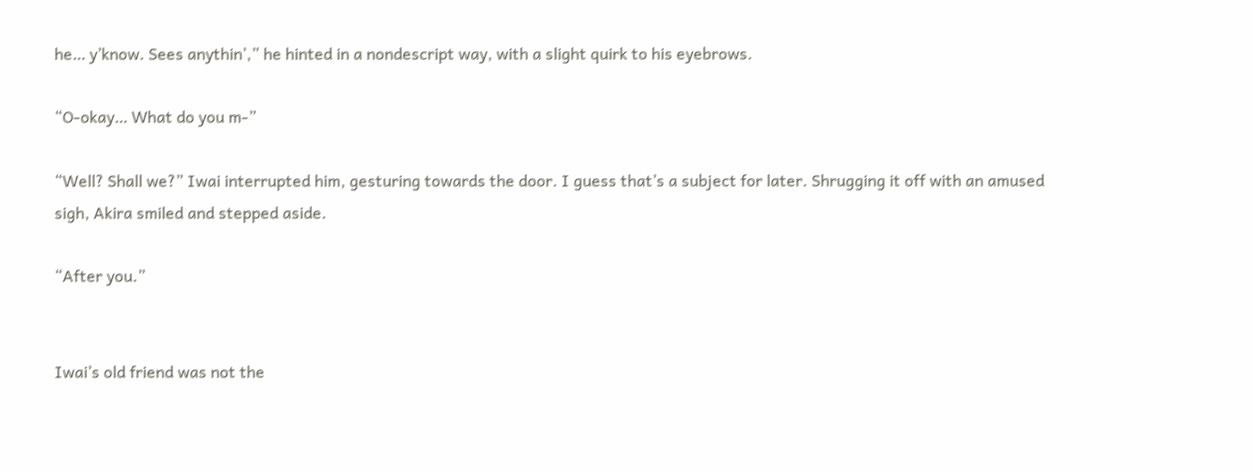he… y’know. Sees anythin’,” he hinted in a nondescript way, with a slight quirk to his eyebrows.

“O-okay… What do you m-”

“Well? Shall we?” Iwai interrupted him, gesturing towards the door. I guess that’s a subject for later. Shrugging it off with an amused sigh, Akira smiled and stepped aside.

“After you.”


Iwai’s old friend was not the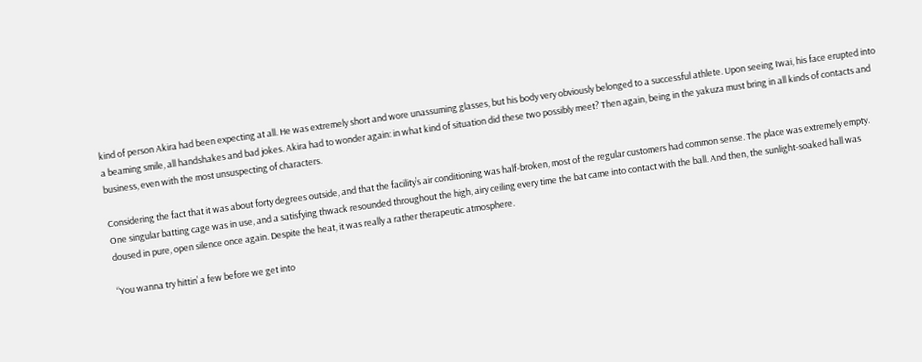kind of person Akira had been expecting at all. He was extremely short and wore unassuming glasses, but his body very obviously belonged to a successful athlete. Upon seeing Iwai, his face erupted into a beaming smile, all handshakes and bad jokes. Akira had to wonder again: in what kind of situation did these two possibly meet? Then again, being in the yakuza must bring in all kinds of contacts and business, even with the most unsuspecting of characters.

Considering the fact that it was about forty degrees outside, and that the facility’s air conditioning was half-broken, most of the regular customers had common sense. The place was extremely empty. One singular batting cage was in use, and a satisfying thwack resounded throughout the high, airy ceiling every time the bat came into contact with the ball. And then, the sunlight-soaked hall was doused in pure, open silence once again. Despite the heat, it was really a rather therapeutic atmosphere.

“You wanna try hittin’ a few before we get into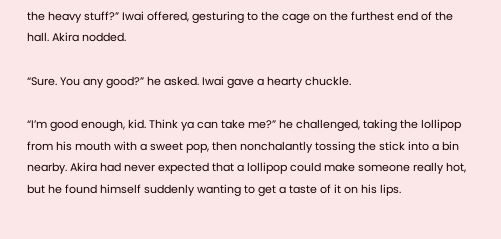the heavy stuff?” Iwai offered, gesturing to the cage on the furthest end of the hall. Akira nodded.

“Sure. You any good?” he asked. Iwai gave a hearty chuckle.

“I’m good enough, kid. Think ya can take me?” he challenged, taking the lollipop from his mouth with a sweet pop, then nonchalantly tossing the stick into a bin nearby. Akira had never expected that a lollipop could make someone really hot, but he found himself suddenly wanting to get a taste of it on his lips.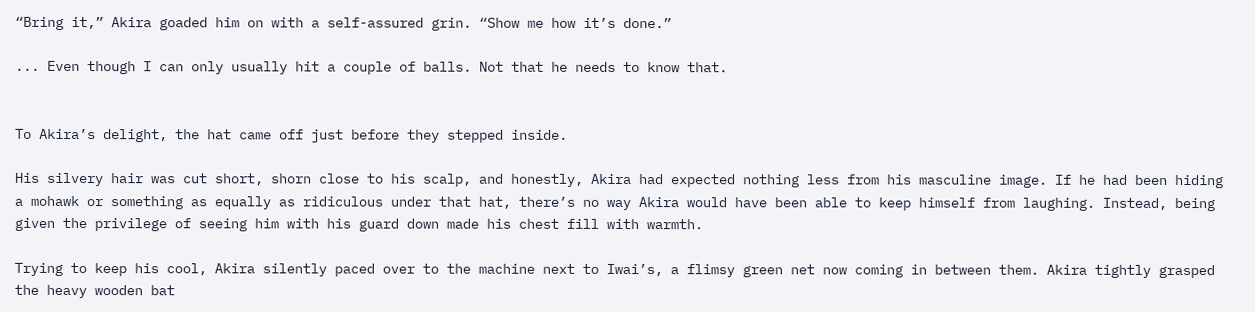“Bring it,” Akira goaded him on with a self-assured grin. “Show me how it’s done.”

... Even though I can only usually hit a couple of balls. Not that he needs to know that.


To Akira’s delight, the hat came off just before they stepped inside.

His silvery hair was cut short, shorn close to his scalp, and honestly, Akira had expected nothing less from his masculine image. If he had been hiding a mohawk or something as equally as ridiculous under that hat, there’s no way Akira would have been able to keep himself from laughing. Instead, being given the privilege of seeing him with his guard down made his chest fill with warmth.

Trying to keep his cool, Akira silently paced over to the machine next to Iwai’s, a flimsy green net now coming in between them. Akira tightly grasped the heavy wooden bat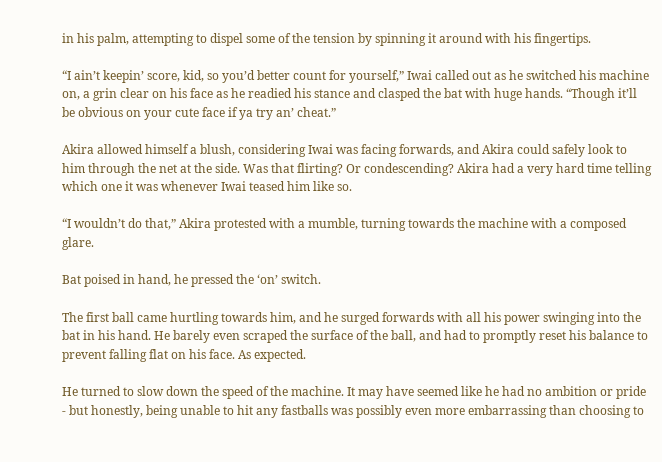in his palm, attempting to dispel some of the tension by spinning it around with his fingertips.

“I ain’t keepin’ score, kid, so you’d better count for yourself,” Iwai called out as he switched his machine on, a grin clear on his face as he readied his stance and clasped the bat with huge hands. “Though it’ll be obvious on your cute face if ya try an’ cheat.”

Akira allowed himself a blush, considering Iwai was facing forwards, and Akira could safely look to him through the net at the side. Was that flirting? Or condescending? Akira had a very hard time telling which one it was whenever Iwai teased him like so.

“I wouldn’t do that,” Akira protested with a mumble, turning towards the machine with a composed glare.

Bat poised in hand, he pressed the ‘on’ switch.

The first ball came hurtling towards him, and he surged forwards with all his power swinging into the bat in his hand. He barely even scraped the surface of the ball, and had to promptly reset his balance to prevent falling flat on his face. As expected.

He turned to slow down the speed of the machine. It may have seemed like he had no ambition or pride - but honestly, being unable to hit any fastballs was possibly even more embarrassing than choosing to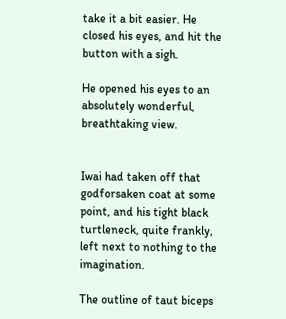take it a bit easier. He closed his eyes, and hit the button with a sigh.

He opened his eyes to an absolutely wonderful, breathtaking view.


Iwai had taken off that godforsaken coat at some point, and his tight black turtleneck, quite frankly, left next to nothing to the imagination.

The outline of taut biceps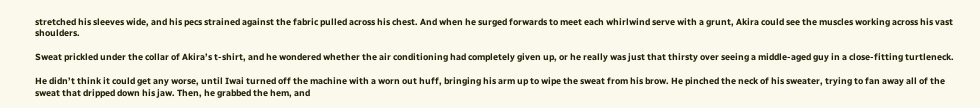stretched his sleeves wide, and his pecs strained against the fabric pulled across his chest. And when he surged forwards to meet each whirlwind serve with a grunt, Akira could see the muscles working across his vast shoulders.

Sweat prickled under the collar of Akira’s t-shirt, and he wondered whether the air conditioning had completely given up, or he really was just that thirsty over seeing a middle-aged guy in a close-fitting turtleneck.

He didn’t think it could get any worse, until Iwai turned off the machine with a worn out huff, bringing his arm up to wipe the sweat from his brow. He pinched the neck of his sweater, trying to fan away all of the sweat that dripped down his jaw. Then, he grabbed the hem, and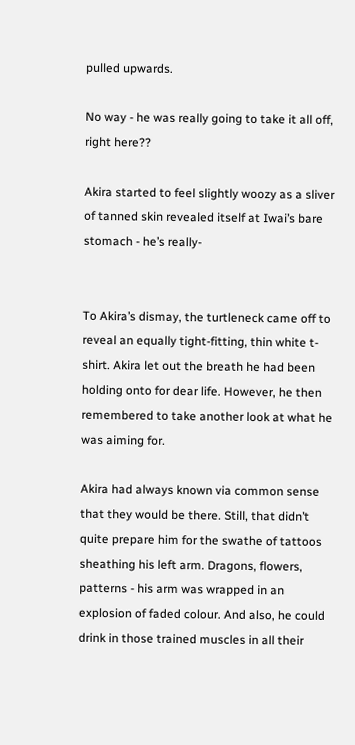pulled upwards.

No way - he was really going to take it all off, right here??

Akira started to feel slightly woozy as a sliver of tanned skin revealed itself at Iwai’s bare stomach - he’s really-


To Akira’s dismay, the turtleneck came off to reveal an equally tight-fitting, thin white t-shirt. Akira let out the breath he had been holding onto for dear life. However, he then remembered to take another look at what he was aiming for.

Akira had always known via common sense that they would be there. Still, that didn’t quite prepare him for the swathe of tattoos sheathing his left arm. Dragons, flowers, patterns - his arm was wrapped in an explosion of faded colour. And also, he could drink in those trained muscles in all their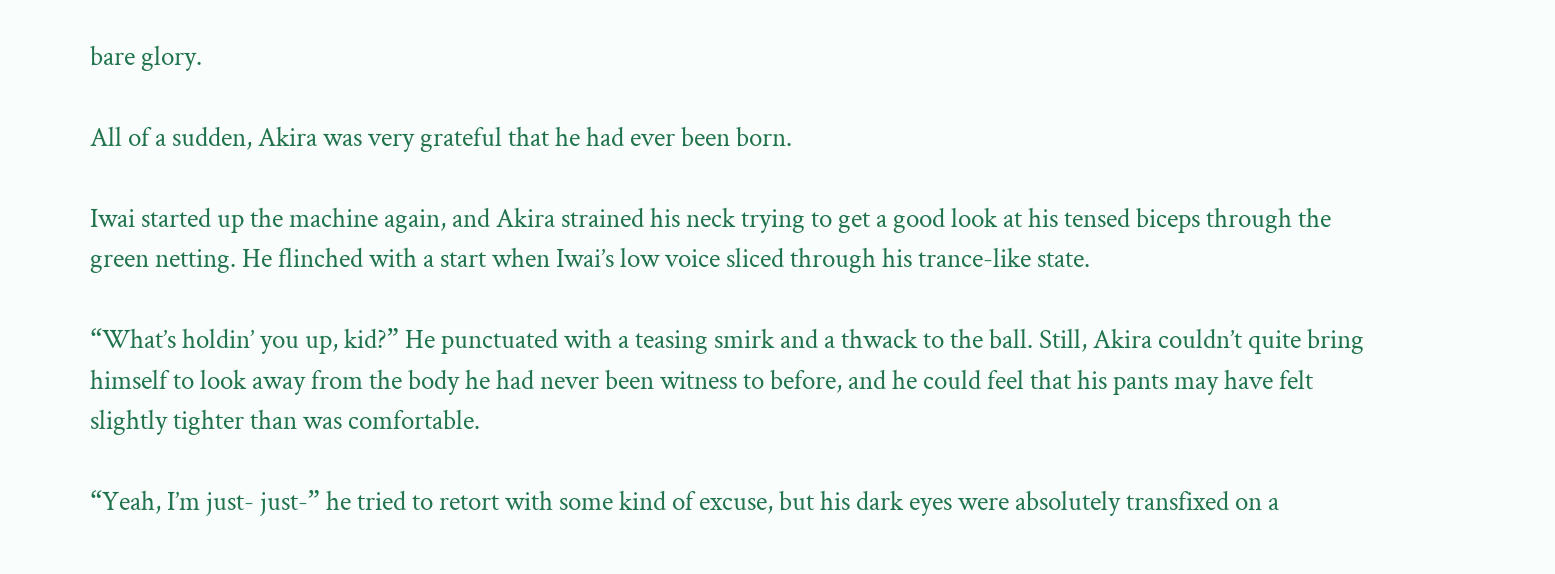bare glory.

All of a sudden, Akira was very grateful that he had ever been born.

Iwai started up the machine again, and Akira strained his neck trying to get a good look at his tensed biceps through the green netting. He flinched with a start when Iwai’s low voice sliced through his trance-like state.

“What’s holdin’ you up, kid?” He punctuated with a teasing smirk and a thwack to the ball. Still, Akira couldn’t quite bring himself to look away from the body he had never been witness to before, and he could feel that his pants may have felt slightly tighter than was comfortable.

“Yeah, I’m just- just-” he tried to retort with some kind of excuse, but his dark eyes were absolutely transfixed on a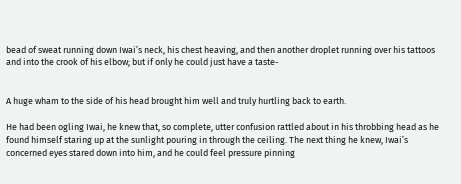bead of sweat running down Iwai’s neck, his chest heaving, and then another droplet running over his tattoos and into the crook of his elbow; but if only he could just have a taste-


A huge wham to the side of his head brought him well and truly hurtling back to earth.

He had been ogling Iwai, he knew that, so complete, utter confusion rattled about in his throbbing head as he found himself staring up at the sunlight pouring in through the ceiling. The next thing he knew, Iwai’s concerned eyes stared down into him, and he could feel pressure pinning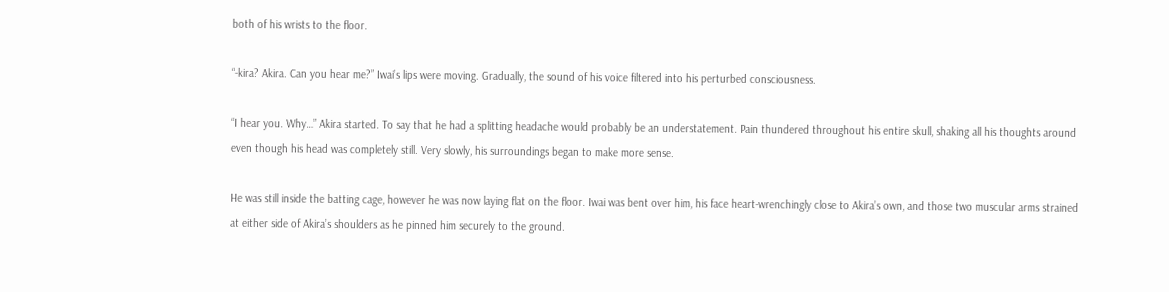both of his wrists to the floor.

“-kira? Akira. Can you hear me?” Iwai’s lips were moving. Gradually, the sound of his voice filtered into his perturbed consciousness.

“I hear you. Why…” Akira started. To say that he had a splitting headache would probably be an understatement. Pain thundered throughout his entire skull, shaking all his thoughts around even though his head was completely still. Very slowly, his surroundings began to make more sense.

He was still inside the batting cage, however he was now laying flat on the floor. Iwai was bent over him, his face heart-wrenchingly close to Akira’s own, and those two muscular arms strained at either side of Akira’s shoulders as he pinned him securely to the ground.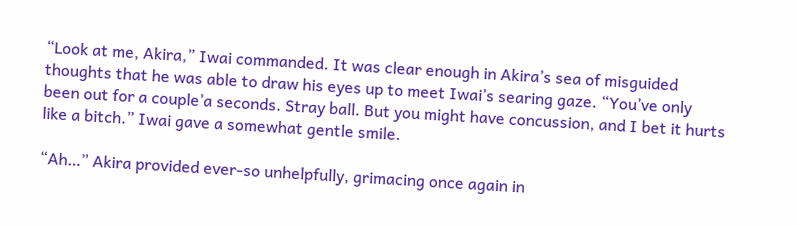“Look at me, Akira,” Iwai commanded. It was clear enough in Akira’s sea of misguided thoughts that he was able to draw his eyes up to meet Iwai’s searing gaze. “You’ve only been out for a couple’a seconds. Stray ball. But you might have concussion, and I bet it hurts like a bitch.” Iwai gave a somewhat gentle smile.

“Ah…” Akira provided ever-so unhelpfully, grimacing once again in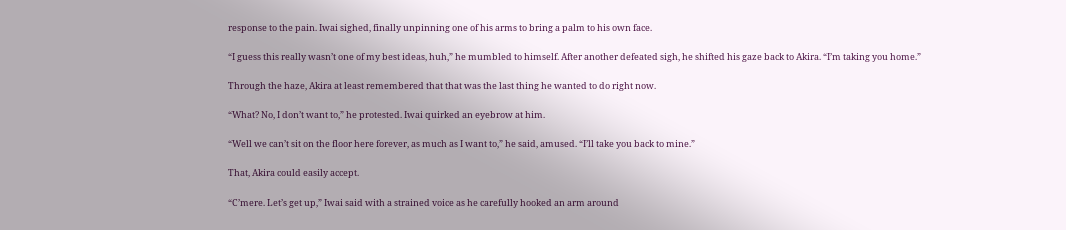response to the pain. Iwai sighed, finally unpinning one of his arms to bring a palm to his own face.

“I guess this really wasn’t one of my best ideas, huh,” he mumbled to himself. After another defeated sigh, he shifted his gaze back to Akira. “I’m taking you home.”

Through the haze, Akira at least remembered that that was the last thing he wanted to do right now.

“What? No, I don’t want to,” he protested. Iwai quirked an eyebrow at him.

“Well we can’t sit on the floor here forever, as much as I want to,” he said, amused. “I’ll take you back to mine.”

That, Akira could easily accept.

“C’mere. Let’s get up,” Iwai said with a strained voice as he carefully hooked an arm around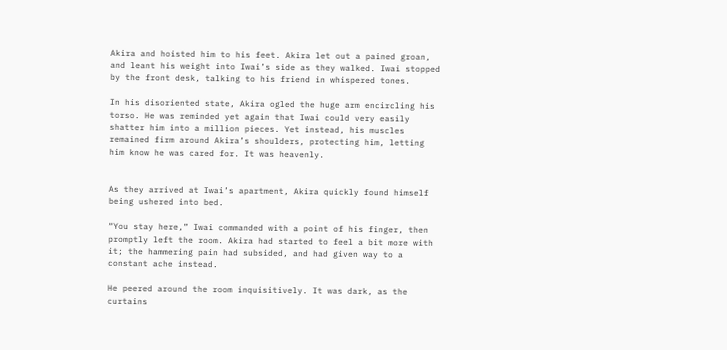Akira and hoisted him to his feet. Akira let out a pained groan, and leant his weight into Iwai’s side as they walked. Iwai stopped by the front desk, talking to his friend in whispered tones.

In his disoriented state, Akira ogled the huge arm encircling his torso. He was reminded yet again that Iwai could very easily shatter him into a million pieces. Yet instead, his muscles remained firm around Akira’s shoulders, protecting him, letting him know he was cared for. It was heavenly.


As they arrived at Iwai’s apartment, Akira quickly found himself being ushered into bed.

“You stay here,” Iwai commanded with a point of his finger, then promptly left the room. Akira had started to feel a bit more with it; the hammering pain had subsided, and had given way to a constant ache instead.

He peered around the room inquisitively. It was dark, as the curtains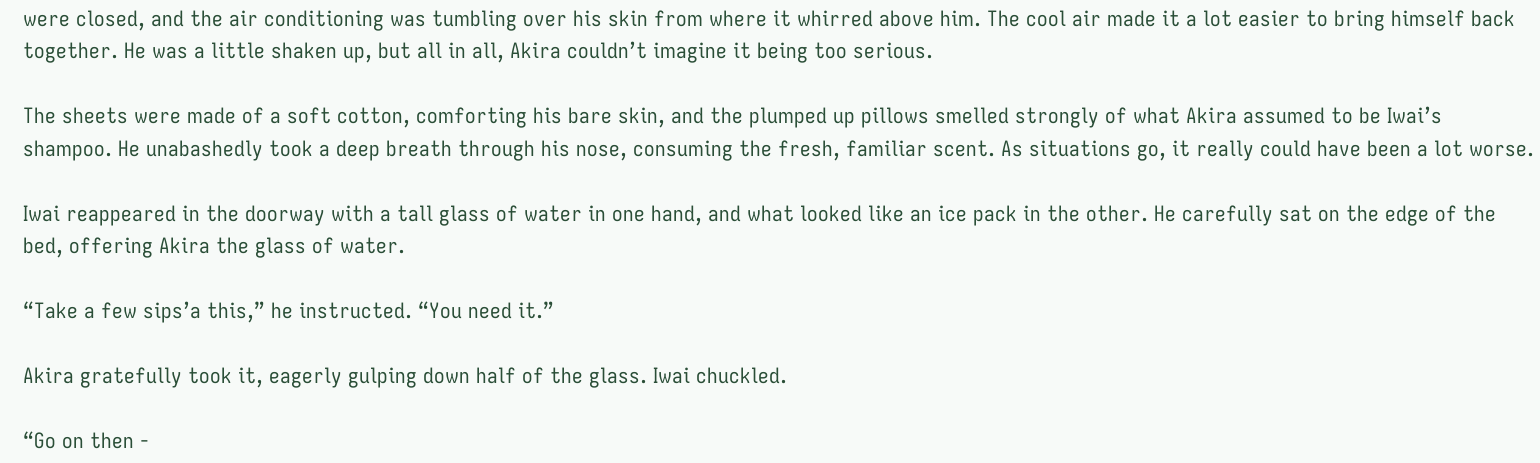were closed, and the air conditioning was tumbling over his skin from where it whirred above him. The cool air made it a lot easier to bring himself back together. He was a little shaken up, but all in all, Akira couldn’t imagine it being too serious.

The sheets were made of a soft cotton, comforting his bare skin, and the plumped up pillows smelled strongly of what Akira assumed to be Iwai’s shampoo. He unabashedly took a deep breath through his nose, consuming the fresh, familiar scent. As situations go, it really could have been a lot worse.

Iwai reappeared in the doorway with a tall glass of water in one hand, and what looked like an ice pack in the other. He carefully sat on the edge of the bed, offering Akira the glass of water.

“Take a few sips’a this,” he instructed. “You need it.”

Akira gratefully took it, eagerly gulping down half of the glass. Iwai chuckled.

“Go on then -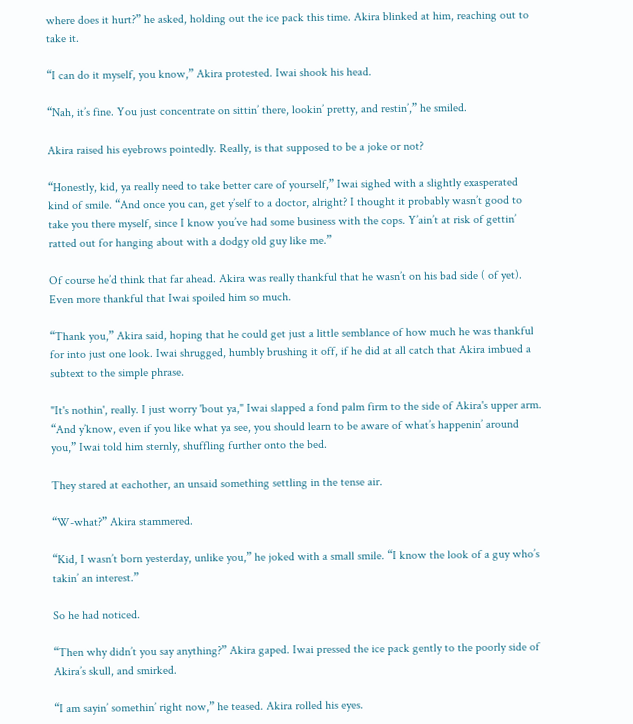where does it hurt?” he asked, holding out the ice pack this time. Akira blinked at him, reaching out to take it.

“I can do it myself, you know,” Akira protested. Iwai shook his head.

“Nah, it’s fine. You just concentrate on sittin’ there, lookin’ pretty, and restin’,” he smiled.

Akira raised his eyebrows pointedly. Really, is that supposed to be a joke or not?

“Honestly, kid, ya really need to take better care of yourself,” Iwai sighed with a slightly exasperated kind of smile. “And once you can, get y’self to a doctor, alright? I thought it probably wasn’t good to take you there myself, since I know you’ve had some business with the cops. Y’ain’t at risk of gettin’ ratted out for hanging about with a dodgy old guy like me.”

Of course he’d think that far ahead. Akira was really thankful that he wasn’t on his bad side ( of yet). Even more thankful that Iwai spoiled him so much.

“Thank you,” Akira said, hoping that he could get just a little semblance of how much he was thankful for into just one look. Iwai shrugged, humbly brushing it off, if he did at all catch that Akira imbued a subtext to the simple phrase.

"It's nothin', really. I just worry 'bout ya," Iwai slapped a fond palm firm to the side of Akira's upper arm. “And y’know, even if you like what ya see, you should learn to be aware of what’s happenin’ around you,” Iwai told him sternly, shuffling further onto the bed.

They stared at eachother, an unsaid something settling in the tense air.

“W-what?” Akira stammered.

“Kid, I wasn’t born yesterday, unlike you,” he joked with a small smile. “I know the look of a guy who’s takin’ an interest.”

So he had noticed.

“Then why didn’t you say anything?” Akira gaped. Iwai pressed the ice pack gently to the poorly side of Akira’s skull, and smirked.

“I am sayin’ somethin’ right now,” he teased. Akira rolled his eyes.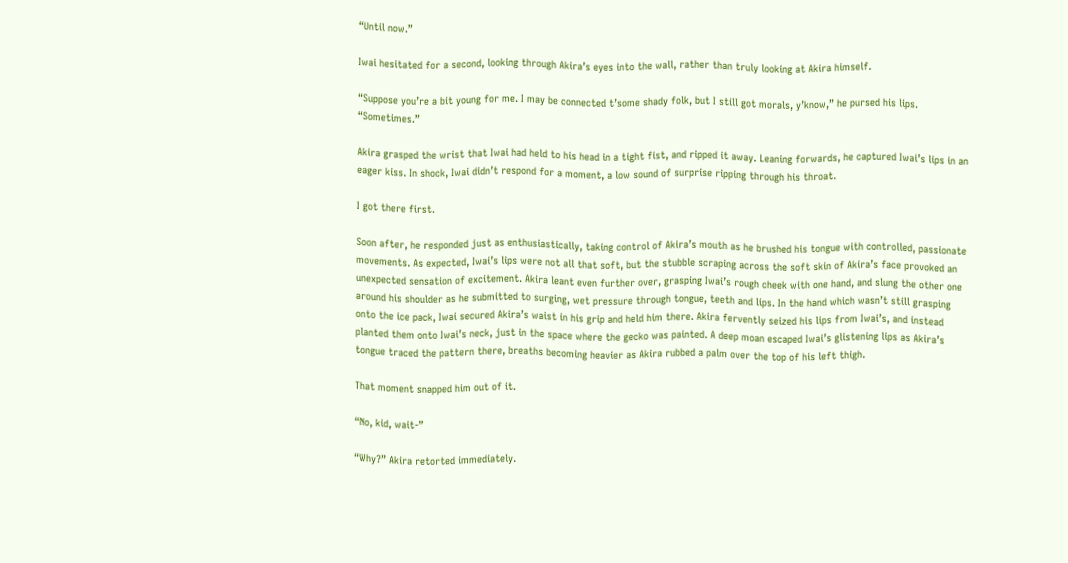“Until now.”

Iwai hesitated for a second, looking through Akira’s eyes into the wall, rather than truly looking at Akira himself.

“Suppose you’re a bit young for me. I may be connected t’some shady folk, but I still got morals, y’know,” he pursed his lips. “Sometimes.”

Akira grasped the wrist that Iwai had held to his head in a tight fist, and ripped it away. Leaning forwards, he captured Iwai’s lips in an eager kiss. In shock, Iwai didn’t respond for a moment, a low sound of surprise ripping through his throat.

I got there first.

Soon after, he responded just as enthusiastically, taking control of Akira’s mouth as he brushed his tongue with controlled, passionate movements. As expected, Iwai’s lips were not all that soft, but the stubble scraping across the soft skin of Akira’s face provoked an unexpected sensation of excitement. Akira leant even further over, grasping Iwai’s rough cheek with one hand, and slung the other one around his shoulder as he submitted to surging, wet pressure through tongue, teeth and lips. In the hand which wasn’t still grasping onto the ice pack, Iwai secured Akira’s waist in his grip and held him there. Akira fervently seized his lips from Iwai’s, and instead planted them onto Iwai’s neck, just in the space where the gecko was painted. A deep moan escaped Iwai’s glistening lips as Akira’s tongue traced the pattern there, breaths becoming heavier as Akira rubbed a palm over the top of his left thigh.

That moment snapped him out of it.

“No, kid, wait-”

“Why?” Akira retorted immediately.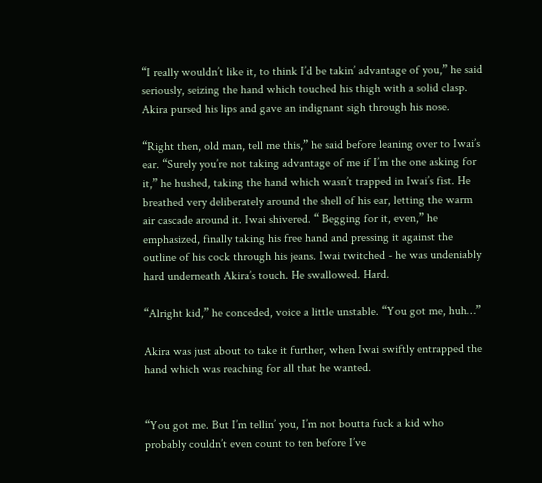“I really wouldn’t like it, to think I’d be takin’ advantage of you,” he said seriously, seizing the hand which touched his thigh with a solid clasp. Akira pursed his lips and gave an indignant sigh through his nose.

“Right then, old man, tell me this,” he said before leaning over to Iwai’s ear. “Surely you’re not taking advantage of me if I’m the one asking for it,” he hushed, taking the hand which wasn’t trapped in Iwai’s fist. He breathed very deliberately around the shell of his ear, letting the warm air cascade around it. Iwai shivered. “ Begging for it, even,” he emphasized, finally taking his free hand and pressing it against the outline of his cock through his jeans. Iwai twitched - he was undeniably hard underneath Akira’s touch. He swallowed. Hard.

“Alright kid,” he conceded, voice a little unstable. “You got me, huh…”

Akira was just about to take it further, when Iwai swiftly entrapped the hand which was reaching for all that he wanted.


“You got me. But I’m tellin’ you, I’m not boutta fuck a kid who probably couldn’t even count to ten before I’ve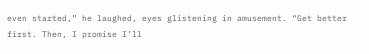even started,” he laughed, eyes glistening in amusement. “Get better first. Then, I promise I’ll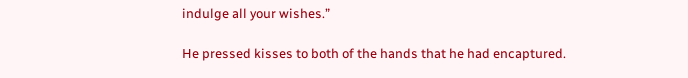indulge all your wishes.”

He pressed kisses to both of the hands that he had encaptured.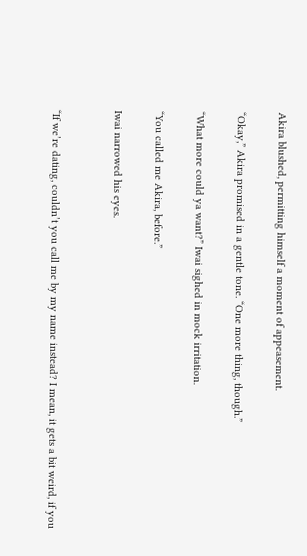Akira blushed, permitting himself a moment of appeasement.

“Okay,” Akira promised in a gentle tone. “One more thing, though.”

“What more could ya want?” Iwai sighed in mock irritation.

“You called me Akira, before.”

Iwai narrowed his eyes.


“If we’re dating, couldn’t you call me by my name instead? I mean, it gets a bit weird, if you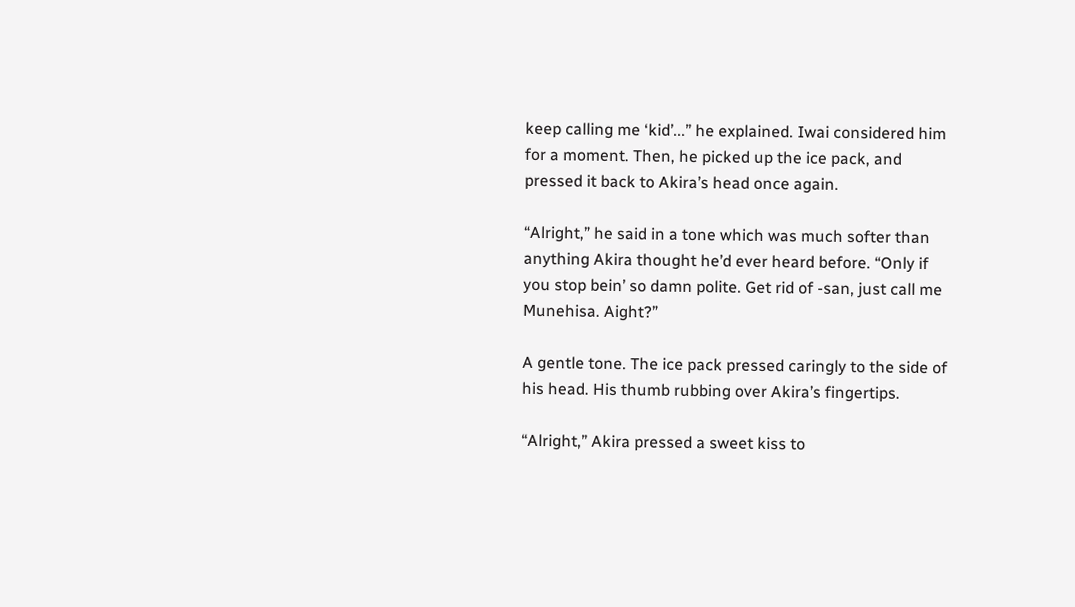keep calling me ‘kid’...” he explained. Iwai considered him for a moment. Then, he picked up the ice pack, and pressed it back to Akira’s head once again.

“Alright,” he said in a tone which was much softer than anything Akira thought he’d ever heard before. “Only if you stop bein’ so damn polite. Get rid of -san, just call me Munehisa. Aight?”

A gentle tone. The ice pack pressed caringly to the side of his head. His thumb rubbing over Akira’s fingertips.

“Alright,” Akira pressed a sweet kiss to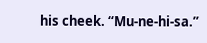his cheek. “Mu-ne-hi-sa.”